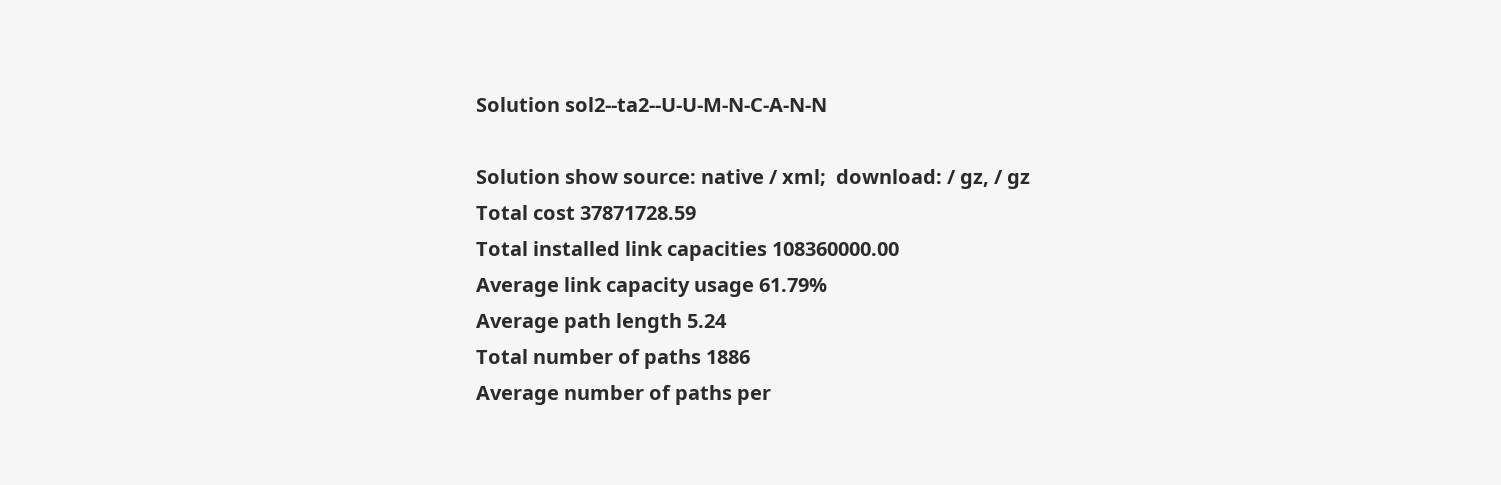Solution sol2--ta2--U-U-M-N-C-A-N-N

Solution show source: native / xml;  download: / gz, / gz
Total cost 37871728.59
Total installed link capacities 108360000.00
Average link capacity usage 61.79%
Average path length 5.24
Total number of paths 1886
Average number of paths per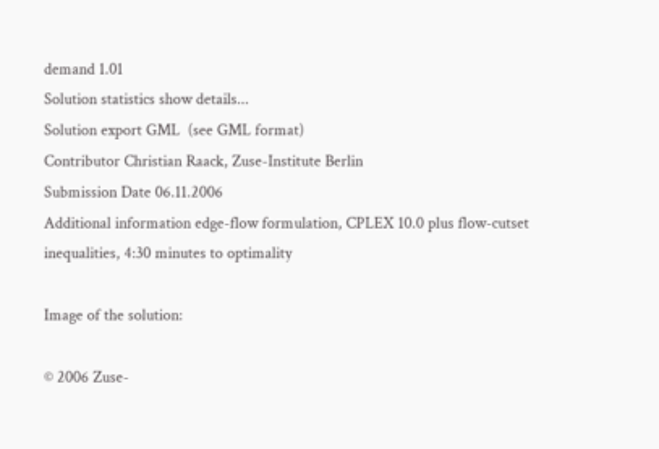demand 1.01
Solution statistics show details...
Solution export GML  (see GML format)
Contributor Christian Raack, Zuse-Institute Berlin
Submission Date 06.11.2006
Additional information edge-flow formulation, CPLEX 10.0 plus flow-cutset inequalities, 4:30 minutes to optimality

Image of the solution:

© 2006 Zuse-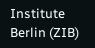Institute Berlin (ZIB)